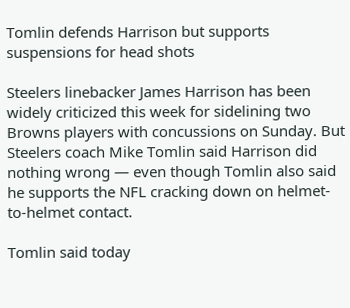Tomlin defends Harrison but supports suspensions for head shots

Steelers linebacker James Harrison has been widely criticized this week for sidelining two Browns players with concussions on Sunday. But Steelers coach Mike Tomlin said Harrison did nothing wrong — even though Tomlin also said he supports the NFL cracking down on helmet-to-helmet contact.

Tomlin said today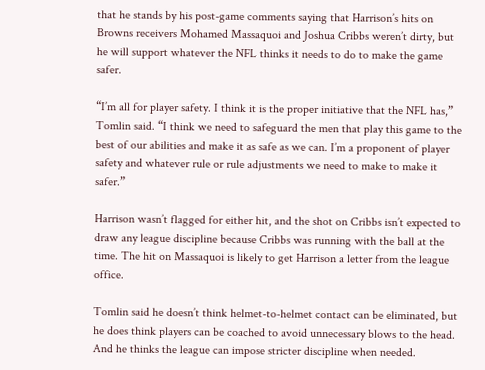that he stands by his post-game comments saying that Harrison’s hits on Browns receivers Mohamed Massaquoi and Joshua Cribbs weren’t dirty, but he will support whatever the NFL thinks it needs to do to make the game safer.

“I’m all for player safety. I think it is the proper initiative that the NFL has,” Tomlin said. “I think we need to safeguard the men that play this game to the best of our abilities and make it as safe as we can. I’m a proponent of player safety and whatever rule or rule adjustments we need to make to make it safer.”

Harrison wasn’t flagged for either hit, and the shot on Cribbs isn’t expected to draw any league discipline because Cribbs was running with the ball at the time. The hit on Massaquoi is likely to get Harrison a letter from the league office.

Tomlin said he doesn’t think helmet-to-helmet contact can be eliminated, but he does think players can be coached to avoid unnecessary blows to the head. And he thinks the league can impose stricter discipline when needed.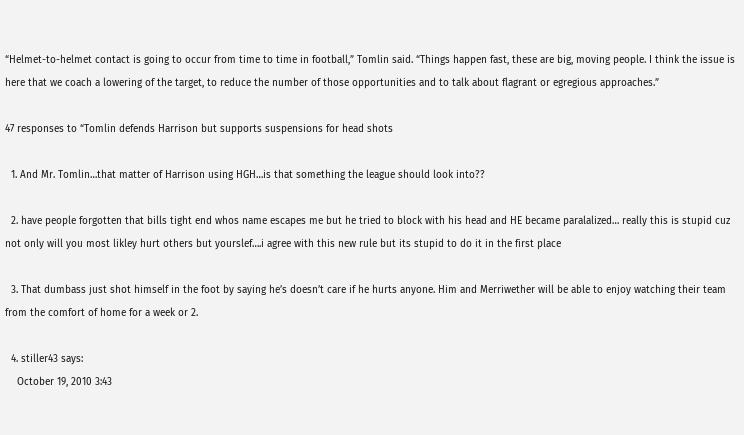“Helmet-to-helmet contact is going to occur from time to time in football,” Tomlin said. “Things happen fast, these are big, moving people. I think the issue is here that we coach a lowering of the target, to reduce the number of those opportunities and to talk about flagrant or egregious approaches.”

47 responses to “Tomlin defends Harrison but supports suspensions for head shots

  1. And Mr. Tomlin…that matter of Harrison using HGH…is that something the league should look into??

  2. have people forgotten that bills tight end whos name escapes me but he tried to block with his head and HE became paralalized… really this is stupid cuz not only will you most likley hurt others but yourslef….i agree with this new rule but its stupid to do it in the first place

  3. That dumbass just shot himself in the foot by saying he’s doesn’t care if he hurts anyone. Him and Merriwether will be able to enjoy watching their team from the comfort of home for a week or 2.

  4. stiller43 says:
    October 19, 2010 3:43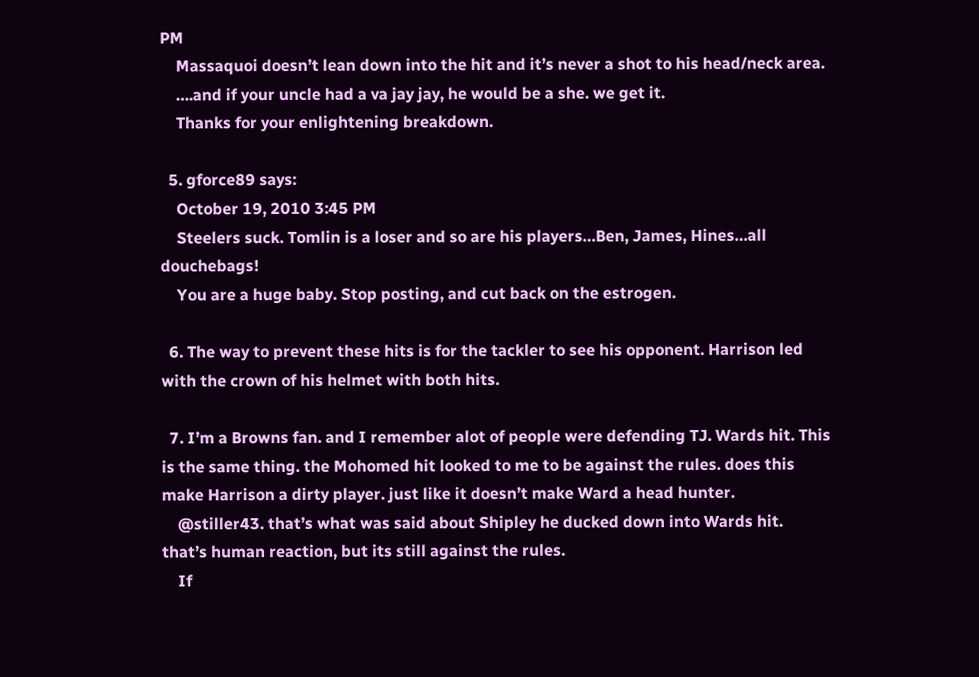PM
    Massaquoi doesn’t lean down into the hit and it’s never a shot to his head/neck area.
    ….and if your uncle had a va jay jay, he would be a she. we get it.
    Thanks for your enlightening breakdown.

  5. gforce89 says:
    October 19, 2010 3:45 PM
    Steelers suck. Tomlin is a loser and so are his players…Ben, James, Hines…all douchebags!
    You are a huge baby. Stop posting, and cut back on the estrogen.

  6. The way to prevent these hits is for the tackler to see his opponent. Harrison led with the crown of his helmet with both hits.

  7. I’m a Browns fan. and I remember alot of people were defending TJ. Wards hit. This is the same thing. the Mohomed hit looked to me to be against the rules. does this make Harrison a dirty player. just like it doesn’t make Ward a head hunter.
    @stiller43. that’s what was said about Shipley he ducked down into Wards hit. that’s human reaction, but its still against the rules.
    If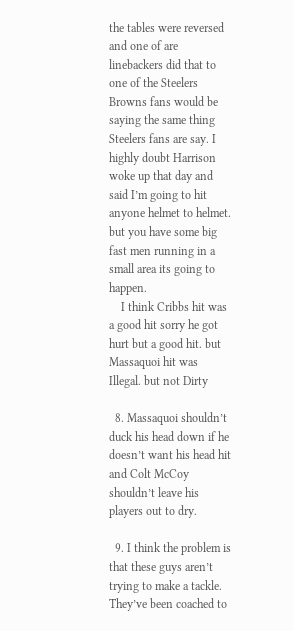the tables were reversed and one of are linebackers did that to one of the Steelers Browns fans would be saying the same thing Steelers fans are say. I highly doubt Harrison woke up that day and said I’m going to hit anyone helmet to helmet. but you have some big fast men running in a small area its going to happen.
    I think Cribbs hit was a good hit sorry he got hurt but a good hit. but Massaquoi hit was Illegal. but not Dirty

  8. Massaquoi shouldn’t duck his head down if he doesn’t want his head hit and Colt McCoy shouldn’t leave his players out to dry.

  9. I think the problem is that these guys aren’t trying to make a tackle. They’ve been coached to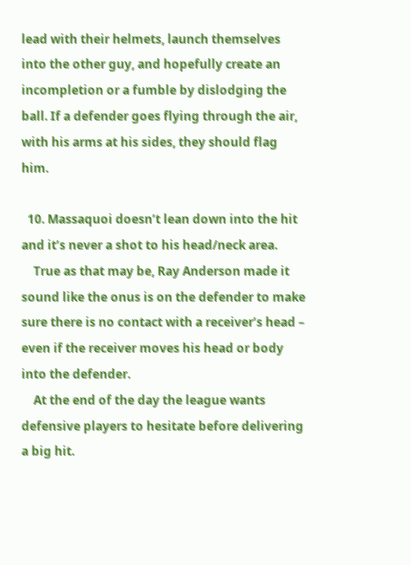lead with their helmets, launch themselves into the other guy, and hopefully create an incompletion or a fumble by dislodging the ball. If a defender goes flying through the air, with his arms at his sides, they should flag him.

  10. Massaquoi doesn’t lean down into the hit and it’s never a shot to his head/neck area.
    True as that may be, Ray Anderson made it sound like the onus is on the defender to make sure there is no contact with a receiver’s head – even if the receiver moves his head or body into the defender.
    At the end of the day the league wants defensive players to hesitate before delivering a big hit.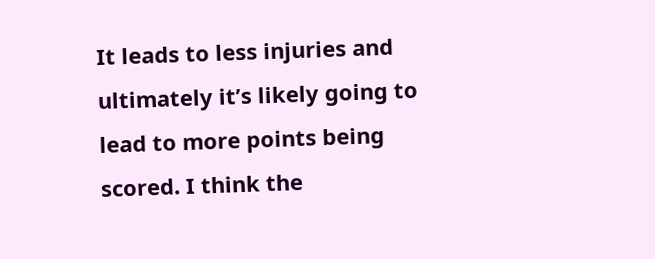It leads to less injuries and ultimately it’s likely going to lead to more points being scored. I think the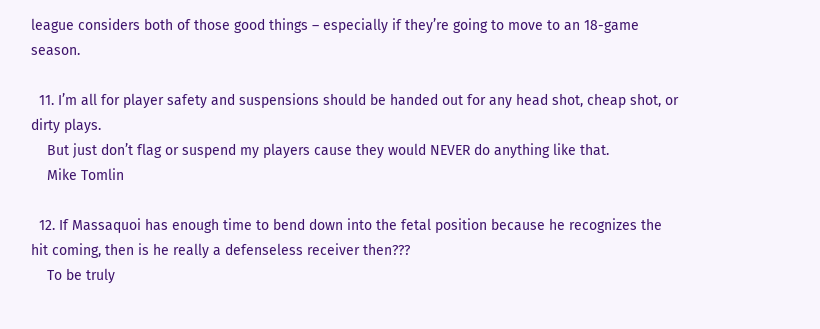league considers both of those good things – especially if they’re going to move to an 18-game season.

  11. I’m all for player safety and suspensions should be handed out for any head shot, cheap shot, or dirty plays.
    But just don’t flag or suspend my players cause they would NEVER do anything like that.
    Mike Tomlin

  12. If Massaquoi has enough time to bend down into the fetal position because he recognizes the hit coming, then is he really a defenseless receiver then???
    To be truly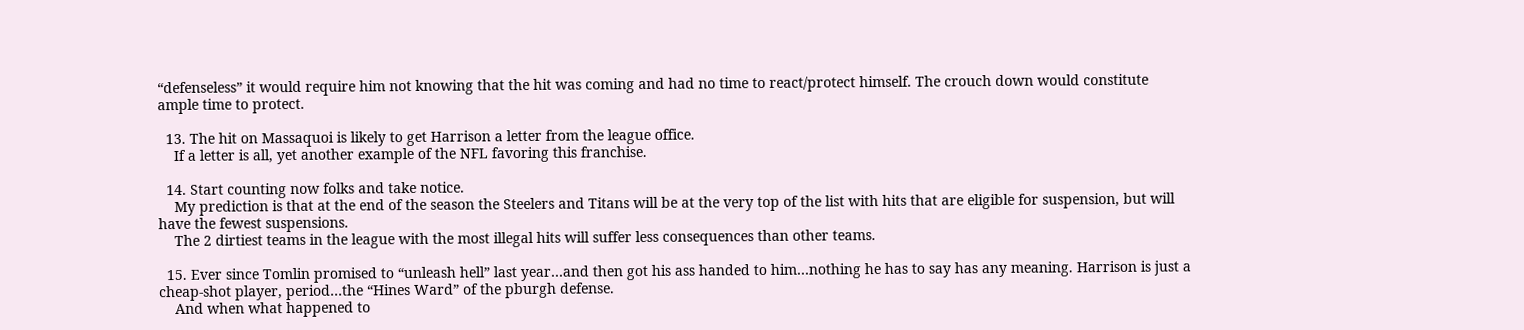“defenseless” it would require him not knowing that the hit was coming and had no time to react/protect himself. The crouch down would constitute ample time to protect.

  13. The hit on Massaquoi is likely to get Harrison a letter from the league office.
    If a letter is all, yet another example of the NFL favoring this franchise.

  14. Start counting now folks and take notice.
    My prediction is that at the end of the season the Steelers and Titans will be at the very top of the list with hits that are eligible for suspension, but will have the fewest suspensions.
    The 2 dirtiest teams in the league with the most illegal hits will suffer less consequences than other teams.

  15. Ever since Tomlin promised to “unleash hell” last year…and then got his ass handed to him…nothing he has to say has any meaning. Harrison is just a cheap-shot player, period…the “Hines Ward” of the pburgh defense.
    And when what happened to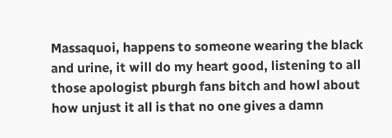Massaquoi, happens to someone wearing the black and urine, it will do my heart good, listening to all those apologist pburgh fans bitch and howl about how unjust it all is that no one gives a damn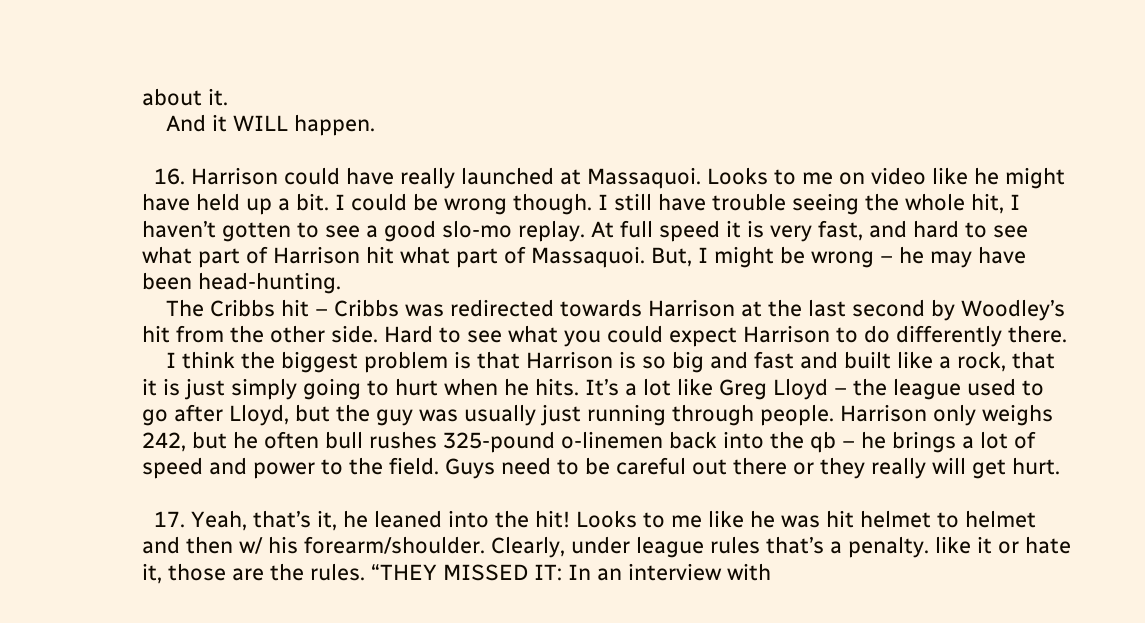about it.
    And it WILL happen.

  16. Harrison could have really launched at Massaquoi. Looks to me on video like he might have held up a bit. I could be wrong though. I still have trouble seeing the whole hit, I haven’t gotten to see a good slo-mo replay. At full speed it is very fast, and hard to see what part of Harrison hit what part of Massaquoi. But, I might be wrong – he may have been head-hunting.
    The Cribbs hit – Cribbs was redirected towards Harrison at the last second by Woodley’s hit from the other side. Hard to see what you could expect Harrison to do differently there.
    I think the biggest problem is that Harrison is so big and fast and built like a rock, that it is just simply going to hurt when he hits. It’s a lot like Greg Lloyd – the league used to go after Lloyd, but the guy was usually just running through people. Harrison only weighs 242, but he often bull rushes 325-pound o-linemen back into the qb – he brings a lot of speed and power to the field. Guys need to be careful out there or they really will get hurt.

  17. Yeah, that’s it, he leaned into the hit! Looks to me like he was hit helmet to helmet and then w/ his forearm/shoulder. Clearly, under league rules that’s a penalty. like it or hate it, those are the rules. “THEY MISSED IT: In an interview with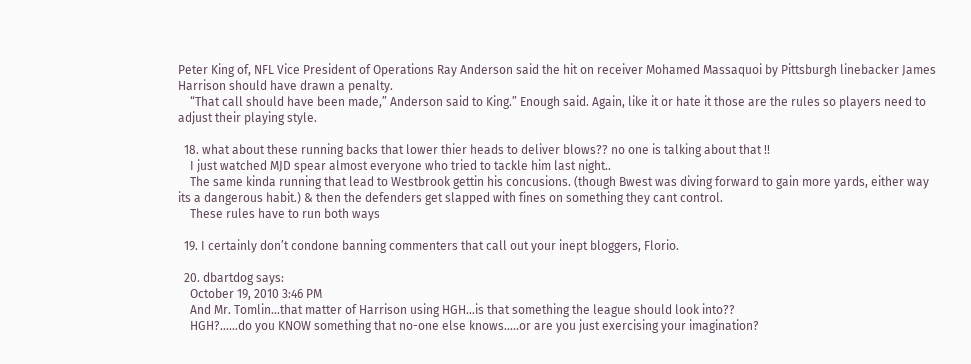Peter King of, NFL Vice President of Operations Ray Anderson said the hit on receiver Mohamed Massaquoi by Pittsburgh linebacker James Harrison should have drawn a penalty.
    “That call should have been made,” Anderson said to King.” Enough said. Again, like it or hate it those are the rules so players need to adjust their playing style.

  18. what about these running backs that lower thier heads to deliver blows?? no one is talking about that !!
    I just watched MJD spear almost everyone who tried to tackle him last night..
    The same kinda running that lead to Westbrook gettin his concusions. (though Bwest was diving forward to gain more yards, either way its a dangerous habit.) & then the defenders get slapped with fines on something they cant control.
    These rules have to run both ways

  19. I certainly don’t condone banning commenters that call out your inept bloggers, Florio.

  20. dbartdog says:
    October 19, 2010 3:46 PM
    And Mr. Tomlin…that matter of Harrison using HGH…is that something the league should look into??
    HGH?……do you KNOW something that no-one else knows…..or are you just exercising your imagination?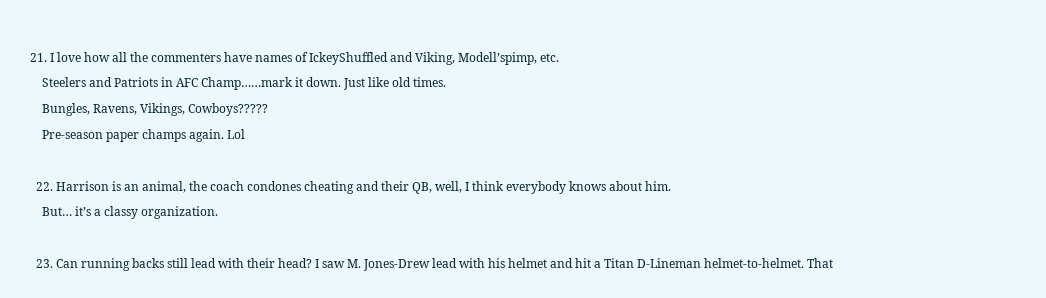21. I love how all the commenters have names of IckeyShuffled and Viking, Modell’spimp, etc.
    Steelers and Patriots in AFC Champ……mark it down. Just like old times.
    Bungles, Ravens, Vikings, Cowboys?????
    Pre-season paper champs again. Lol

  22. Harrison is an animal, the coach condones cheating and their QB, well, I think everybody knows about him.
    But… it’s a classy organization.

  23. Can running backs still lead with their head? I saw M. Jones-Drew lead with his helmet and hit a Titan D-Lineman helmet-to-helmet. That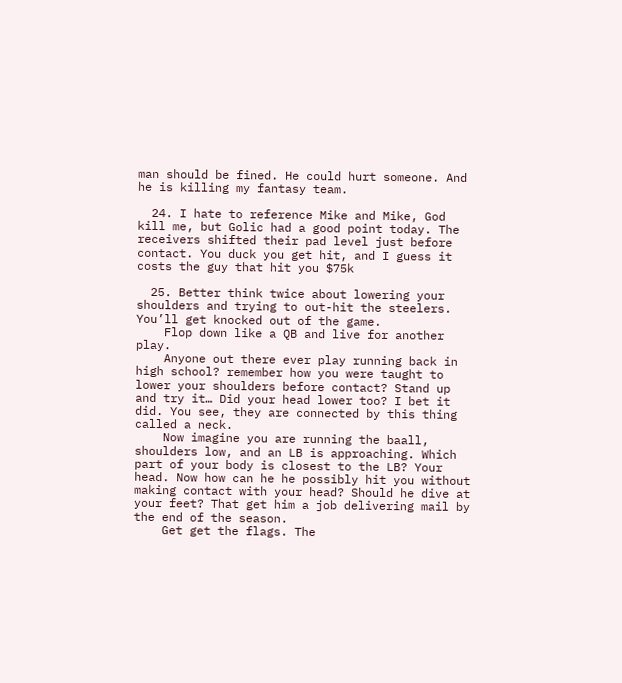man should be fined. He could hurt someone. And he is killing my fantasy team.

  24. I hate to reference Mike and Mike, God kill me, but Golic had a good point today. The receivers shifted their pad level just before contact. You duck you get hit, and I guess it costs the guy that hit you $75k

  25. Better think twice about lowering your shoulders and trying to out-hit the steelers. You’ll get knocked out of the game.
    Flop down like a QB and live for another play.
    Anyone out there ever play running back in high school? remember how you were taught to lower your shoulders before contact? Stand up and try it… Did your head lower too? I bet it did. You see, they are connected by this thing called a neck.
    Now imagine you are running the baall, shoulders low, and an LB is approaching. Which part of your body is closest to the LB? Your head. Now how can he he possibly hit you without making contact with your head? Should he dive at your feet? That get him a job delivering mail by the end of the season.
    Get get the flags. The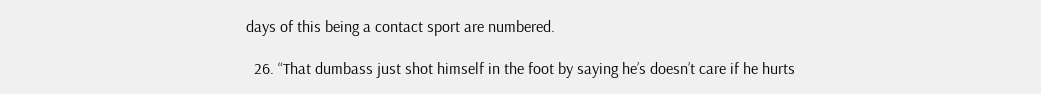days of this being a contact sport are numbered.

  26. “That dumbass just shot himself in the foot by saying he’s doesn’t care if he hurts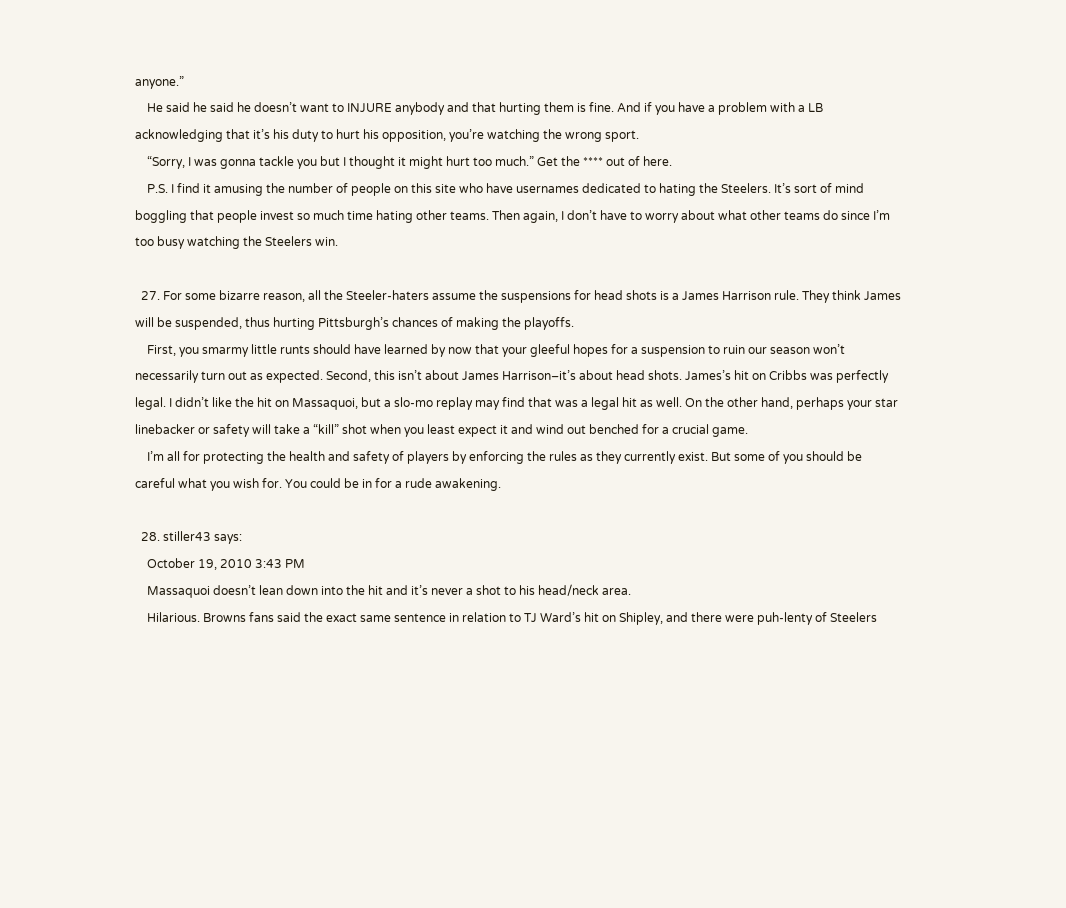anyone.”
    He said he said he doesn’t want to INJURE anybody and that hurting them is fine. And if you have a problem with a LB acknowledging that it’s his duty to hurt his opposition, you’re watching the wrong sport.
    “Sorry, I was gonna tackle you but I thought it might hurt too much.” Get the **** out of here.
    P.S. I find it amusing the number of people on this site who have usernames dedicated to hating the Steelers. It’s sort of mind boggling that people invest so much time hating other teams. Then again, I don’t have to worry about what other teams do since I’m too busy watching the Steelers win.

  27. For some bizarre reason, all the Steeler-haters assume the suspensions for head shots is a James Harrison rule. They think James will be suspended, thus hurting Pittsburgh’s chances of making the playoffs.
    First, you smarmy little runts should have learned by now that your gleeful hopes for a suspension to ruin our season won’t necessarily turn out as expected. Second, this isn’t about James Harrison–it’s about head shots. James’s hit on Cribbs was perfectly legal. I didn’t like the hit on Massaquoi, but a slo-mo replay may find that was a legal hit as well. On the other hand, perhaps your star linebacker or safety will take a “kill” shot when you least expect it and wind out benched for a crucial game.
    I’m all for protecting the health and safety of players by enforcing the rules as they currently exist. But some of you should be careful what you wish for. You could be in for a rude awakening.

  28. stiller43 says:
    October 19, 2010 3:43 PM
    Massaquoi doesn’t lean down into the hit and it’s never a shot to his head/neck area.
    Hilarious. Browns fans said the exact same sentence in relation to TJ Ward’s hit on Shipley, and there were puh-lenty of Steelers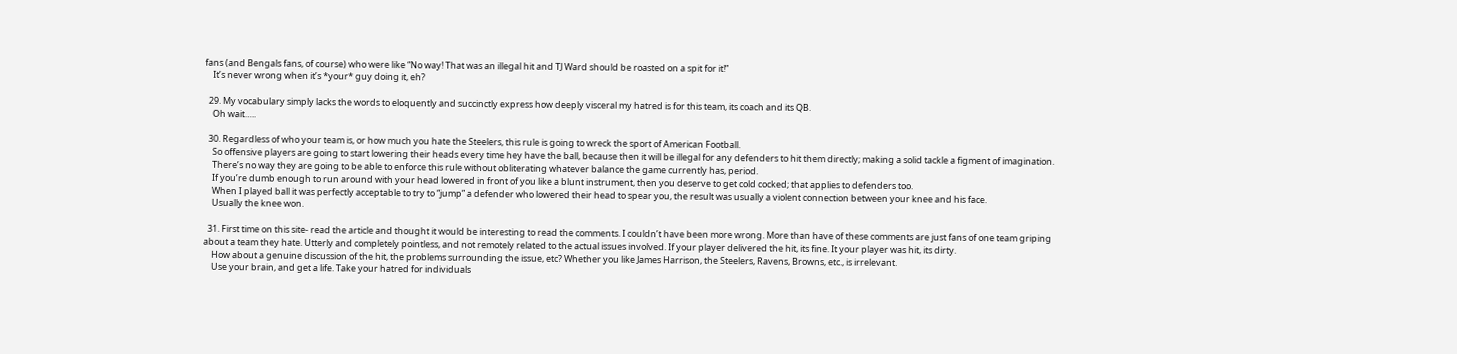fans (and Bengals fans, of course) who were like “No way! That was an illegal hit and TJ Ward should be roasted on a spit for it!”
    It’s never wrong when it’s *your* guy doing it, eh?

  29. My vocabulary simply lacks the words to eloquently and succinctly express how deeply visceral my hatred is for this team, its coach and its QB.
    Oh wait…..

  30. Regardless of who your team is, or how much you hate the Steelers, this rule is going to wreck the sport of American Football.
    So offensive players are going to start lowering their heads every time hey have the ball, because then it will be illegal for any defenders to hit them directly; making a solid tackle a figment of imagination.
    There’s no way they are going to be able to enforce this rule without obliterating whatever balance the game currently has, period.
    If you’re dumb enough to run around with your head lowered in front of you like a blunt instrument, then you deserve to get cold cocked; that applies to defenders too.
    When I played ball it was perfectly acceptable to try to “jump” a defender who lowered their head to spear you, the result was usually a violent connection between your knee and his face.
    Usually the knee won.

  31. First time on this site- read the article and thought it would be interesting to read the comments. I couldn’t have been more wrong. More than have of these comments are just fans of one team griping about a team they hate. Utterly and completely pointless, and not remotely related to the actual issues involved. If your player delivered the hit, its fine. It your player was hit, its dirty.
    How about a genuine discussion of the hit, the problems surrounding the issue, etc? Whether you like James Harrison, the Steelers, Ravens, Browns, etc., is irrelevant.
    Use your brain, and get a life. Take your hatred for individuals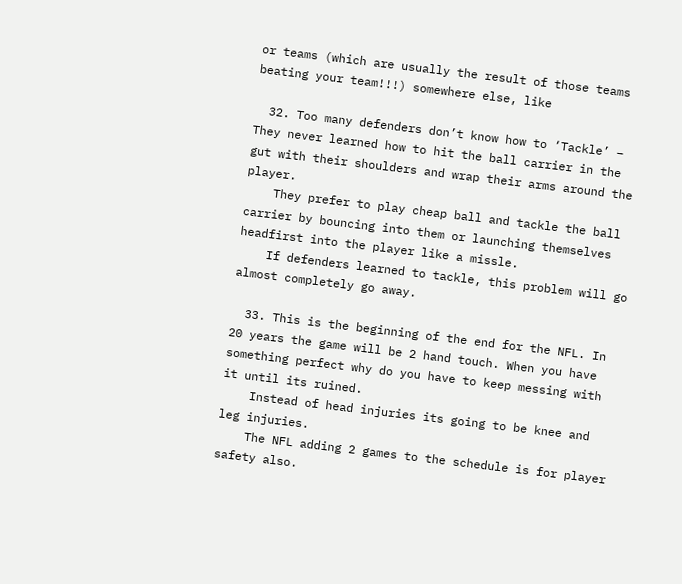or teams (which are usually the result of those teams beating your team!!!) somewhere else, like

  32. Too many defenders don’t know how to ‘Tackle’ – They never learned how to hit the ball carrier in the gut with their shoulders and wrap their arms around the player.
    They prefer to play cheap ball and tackle the ball carrier by bouncing into them or launching themselves headfirst into the player like a missle.
    If defenders learned to tackle, this problem will go almost completely go away.

  33. This is the beginning of the end for the NFL. In 20 years the game will be 2 hand touch. When you have something perfect why do you have to keep messing with it until its ruined.
    Instead of head injuries its going to be knee and leg injuries.
    The NFL adding 2 games to the schedule is for player safety also.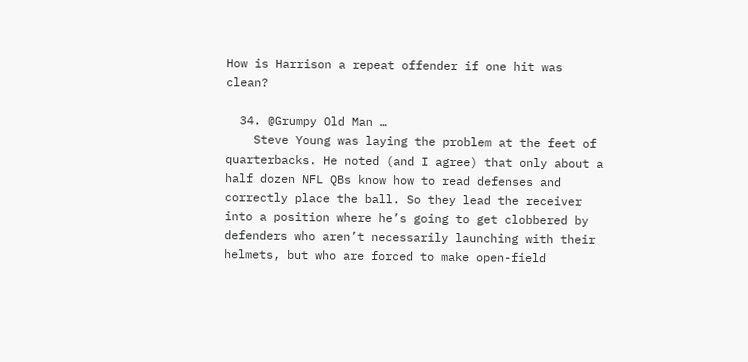How is Harrison a repeat offender if one hit was clean?

  34. @Grumpy Old Man …
    Steve Young was laying the problem at the feet of quarterbacks. He noted (and I agree) that only about a half dozen NFL QBs know how to read defenses and correctly place the ball. So they lead the receiver into a position where he’s going to get clobbered by defenders who aren’t necessarily launching with their helmets, but who are forced to make open-field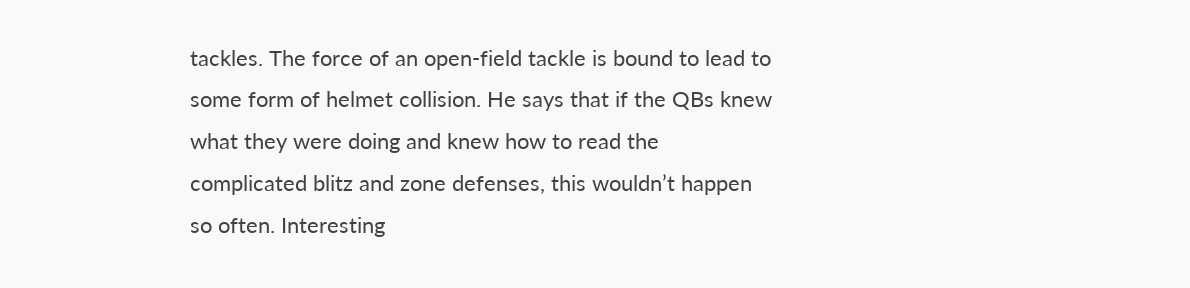tackles. The force of an open-field tackle is bound to lead to some form of helmet collision. He says that if the QBs knew what they were doing and knew how to read the complicated blitz and zone defenses, this wouldn’t happen so often. Interesting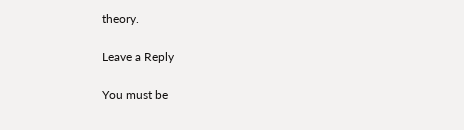theory.

Leave a Reply

You must be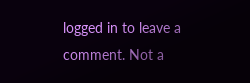logged in to leave a comment. Not a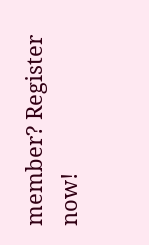member? Register now!